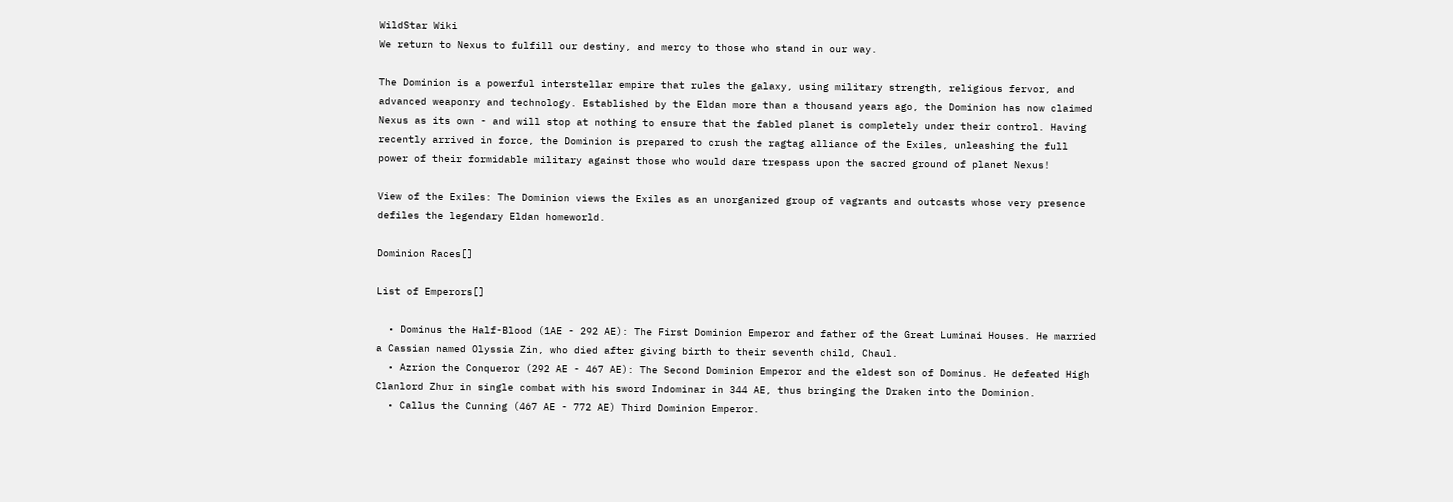WildStar Wiki
We return to Nexus to fulfill our destiny, and mercy to those who stand in our way.

The Dominion is a powerful interstellar empire that rules the galaxy, using military strength, religious fervor, and advanced weaponry and technology. Established by the Eldan more than a thousand years ago, the Dominion has now claimed Nexus as its own - and will stop at nothing to ensure that the fabled planet is completely under their control. Having recently arrived in force, the Dominion is prepared to crush the ragtag alliance of the Exiles, unleashing the full power of their formidable military against those who would dare trespass upon the sacred ground of planet Nexus!

View of the Exiles: The Dominion views the Exiles as an unorganized group of vagrants and outcasts whose very presence defiles the legendary Eldan homeworld.

Dominion Races[]

List of Emperors[]

  • Dominus the Half-Blood (1AE - 292 AE): The First Dominion Emperor and father of the Great Luminai Houses. He married a Cassian named Olyssia Zin, who died after giving birth to their seventh child, Chaul.
  • Azrion the Conqueror (292 AE - 467 AE): The Second Dominion Emperor and the eldest son of Dominus. He defeated High Clanlord Zhur in single combat with his sword Indominar in 344 AE, thus bringing the Draken into the Dominion.
  • Callus the Cunning (467 AE - 772 AE) Third Dominion Emperor.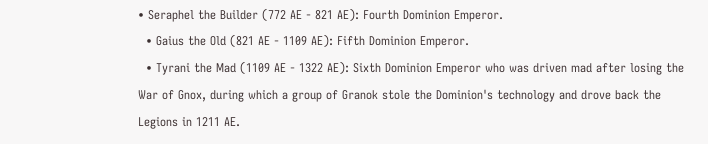• Seraphel the Builder (772 AE - 821 AE): Fourth Dominion Emperor.
  • Gaius the Old (821 AE - 1109 AE): Fifth Dominion Emperor.
  • Tyrani the Mad (1109 AE - 1322 AE): Sixth Dominion Emperor who was driven mad after losing the War of Gnox, during which a group of Granok stole the Dominion's technology and drove back the Legions in 1211 AE.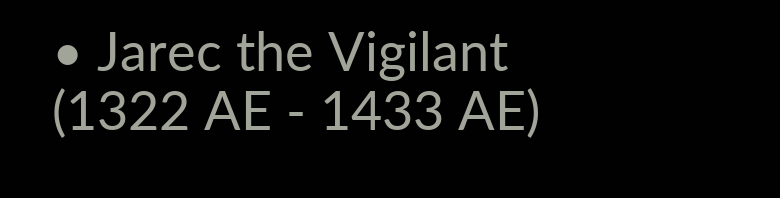• Jarec the Vigilant (1322 AE - 1433 AE)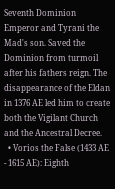Seventh Dominion Emperor and Tyrani the Mad's son. Saved the Dominion from turmoil after his fathers reign. The disappearance of the Eldan in 1376 AE led him to create both the Vigilant Church and the Ancestral Decree.
  • Vorios the False (1433 AE - 1615 AE): Eighth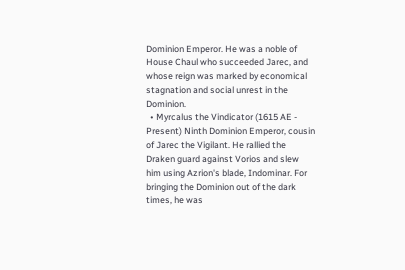Dominion Emperor. He was a noble of House Chaul who succeeded Jarec, and whose reign was marked by economical stagnation and social unrest in the Dominion.
  • Myrcalus the Vindicator (1615 AE - Present) Ninth Dominion Emperor, cousin of Jarec the Vigilant. He rallied the Draken guard against Vorios and slew him using Azrion's blade, Indominar. For bringing the Dominion out of the dark times, he was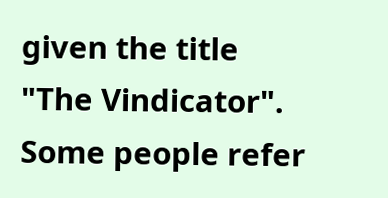given the title "The Vindicator". Some people refer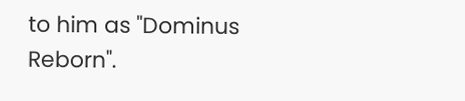to him as "Dominus Reborn".